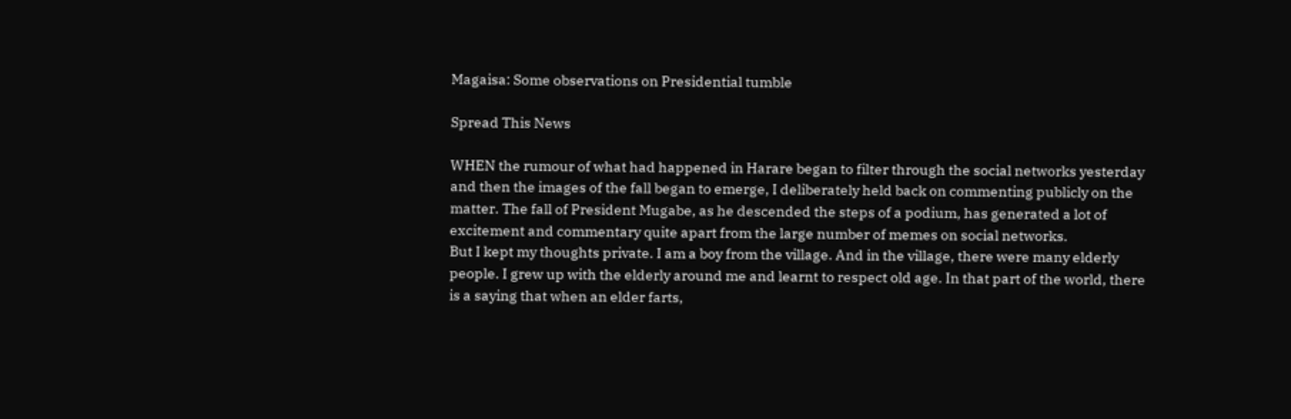Magaisa: Some observations on Presidential tumble

Spread This News

WHEN the rumour of what had happened in Harare began to filter through the social networks yesterday and then the images of the fall began to emerge, I deliberately held back on commenting publicly on the matter. The fall of President Mugabe, as he descended the steps of a podium, has generated a lot of excitement and commentary quite apart from the large number of memes on social networks.
But I kept my thoughts private. I am a boy from the village. And in the village, there were many elderly people. I grew up with the elderly around me and learnt to respect old age. In that part of the world, there is a saying that when an elder farts,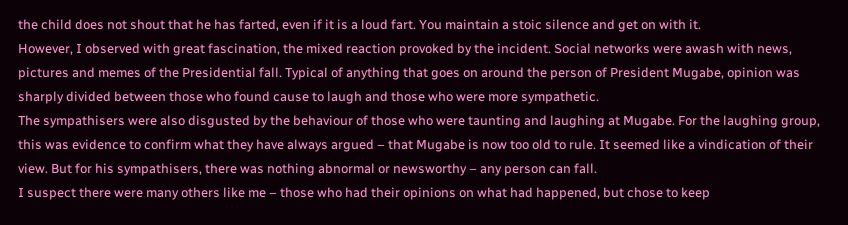the child does not shout that he has farted, even if it is a loud fart. You maintain a stoic silence and get on with it.
However, I observed with great fascination, the mixed reaction provoked by the incident. Social networks were awash with news, pictures and memes of the Presidential fall. Typical of anything that goes on around the person of President Mugabe, opinion was sharply divided between those who found cause to laugh and those who were more sympathetic.
The sympathisers were also disgusted by the behaviour of those who were taunting and laughing at Mugabe. For the laughing group, this was evidence to confirm what they have always argued – that Mugabe is now too old to rule. It seemed like a vindication of their view. But for his sympathisers, there was nothing abnormal or newsworthy – any person can fall.
I suspect there were many others like me – those who had their opinions on what had happened, but chose to keep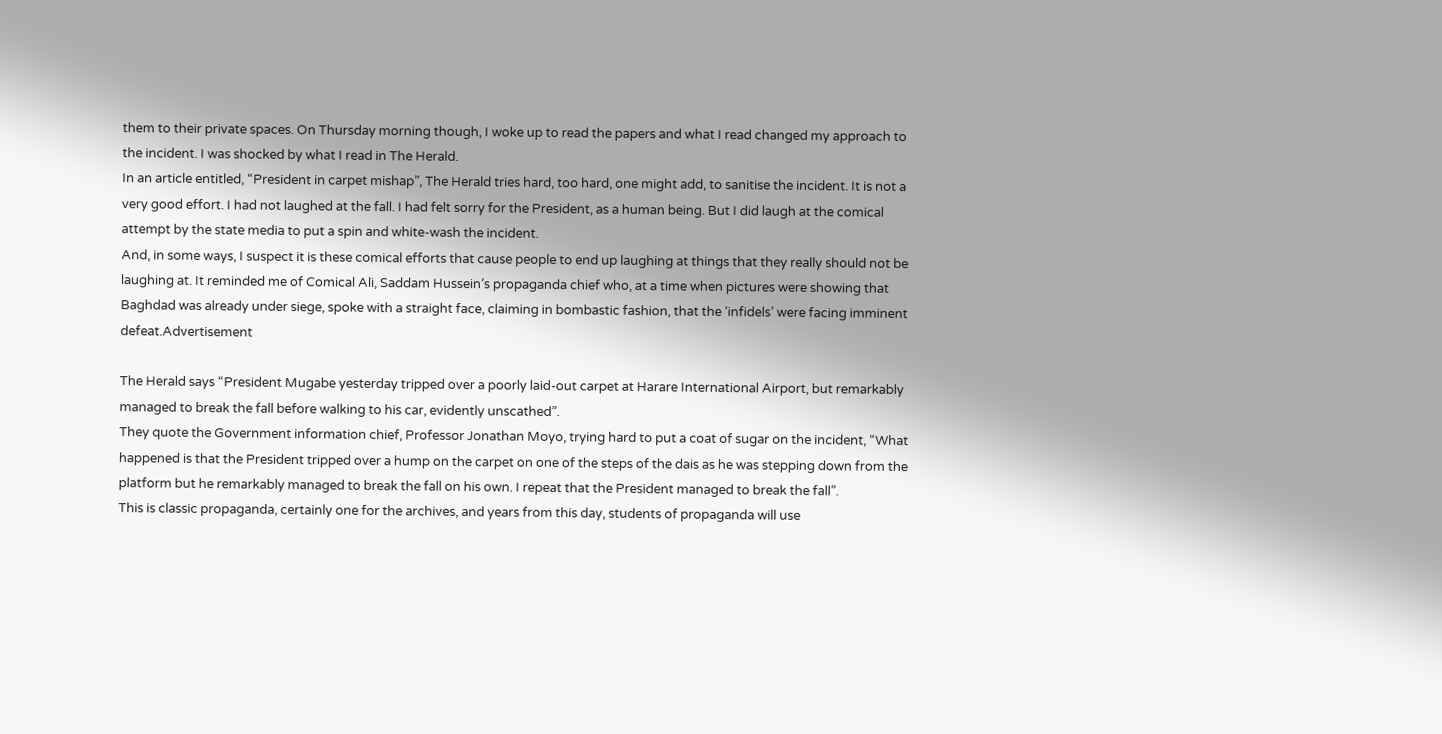them to their private spaces. On Thursday morning though, I woke up to read the papers and what I read changed my approach to the incident. I was shocked by what I read in The Herald.
In an article entitled, “President in carpet mishap”, The Herald tries hard, too hard, one might add, to sanitise the incident. It is not a very good effort. I had not laughed at the fall. I had felt sorry for the President, as a human being. But I did laugh at the comical attempt by the state media to put a spin and white-wash the incident.
And, in some ways, I suspect it is these comical efforts that cause people to end up laughing at things that they really should not be laughing at. It reminded me of Comical Ali, Saddam Hussein’s propaganda chief who, at a time when pictures were showing that Baghdad was already under siege, spoke with a straight face, claiming in bombastic fashion, that the ‘infidels’ were facing imminent defeat.Advertisement

The Herald says “President Mugabe yesterday tripped over a poorly laid-out carpet at Harare International Airport, but remarkably managed to break the fall before walking to his car, evidently unscathed”.
They quote the Government information chief, Professor Jonathan Moyo, trying hard to put a coat of sugar on the incident, “What happened is that the President tripped over a hump on the carpet on one of the steps of the dais as he was stepping down from the platform but he remarkably managed to break the fall on his own. I repeat that the President managed to break the fall”.
This is classic propaganda, certainly one for the archives, and years from this day, students of propaganda will use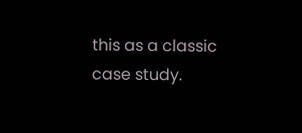this as a classic case study.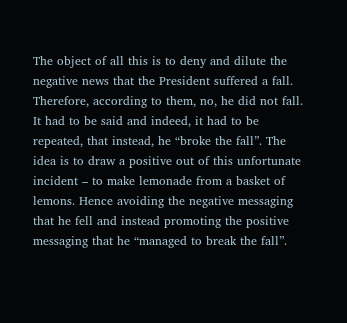The object of all this is to deny and dilute the negative news that the President suffered a fall.
Therefore, according to them, no, he did not fall. It had to be said and indeed, it had to be repeated, that instead, he “broke the fall”. The idea is to draw a positive out of this unfortunate incident – to make lemonade from a basket of lemons. Hence avoiding the negative messaging that he fell and instead promoting the positive messaging that he “managed to break the fall”.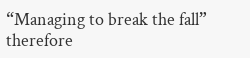“Managing to break the fall” therefore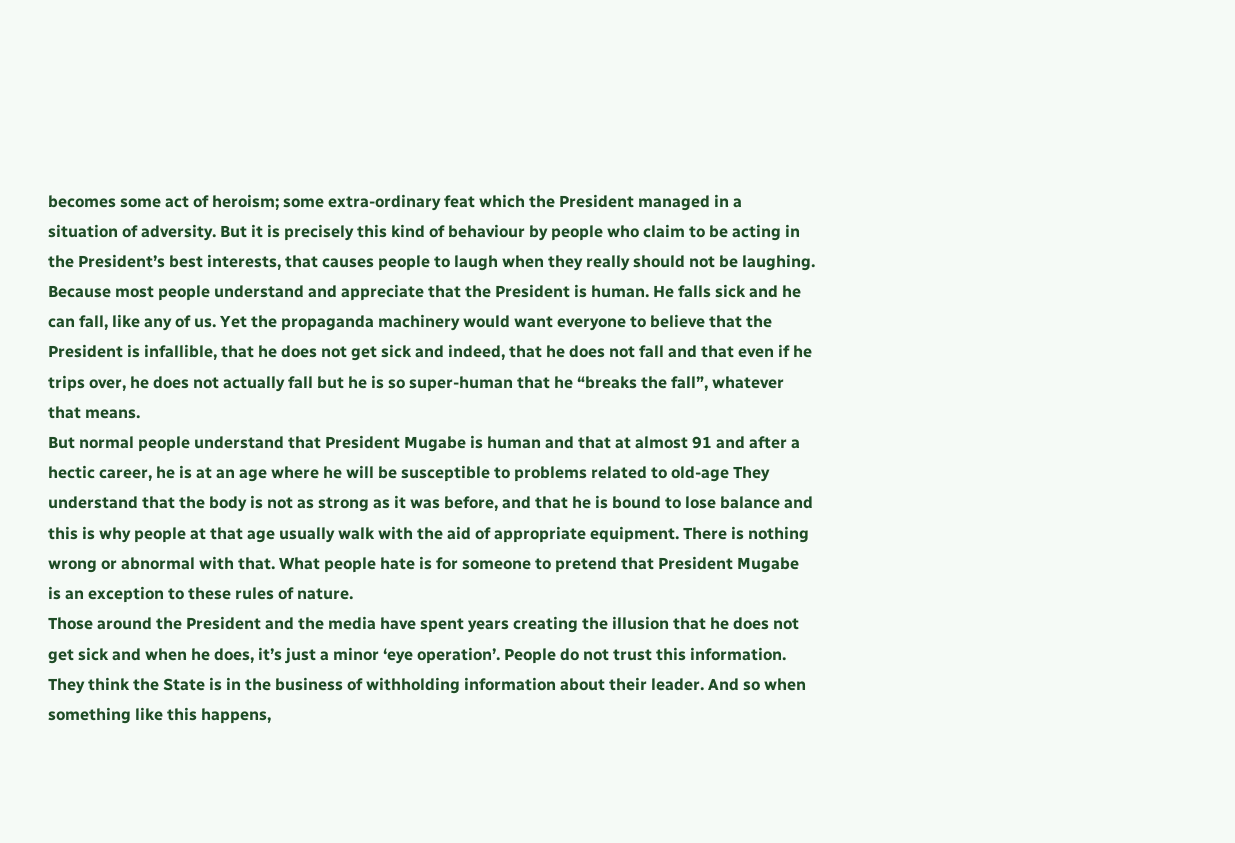becomes some act of heroism; some extra-ordinary feat which the President managed in a situation of adversity. But it is precisely this kind of behaviour by people who claim to be acting in the President’s best interests, that causes people to laugh when they really should not be laughing.
Because most people understand and appreciate that the President is human. He falls sick and he can fall, like any of us. Yet the propaganda machinery would want everyone to believe that the President is infallible, that he does not get sick and indeed, that he does not fall and that even if he trips over, he does not actually fall but he is so super-human that he “breaks the fall”, whatever that means.
But normal people understand that President Mugabe is human and that at almost 91 and after a hectic career, he is at an age where he will be susceptible to problems related to old-age They understand that the body is not as strong as it was before, and that he is bound to lose balance and this is why people at that age usually walk with the aid of appropriate equipment. There is nothing wrong or abnormal with that. What people hate is for someone to pretend that President Mugabe is an exception to these rules of nature.
Those around the President and the media have spent years creating the illusion that he does not get sick and when he does, it’s just a minor ‘eye operation’. People do not trust this information. They think the State is in the business of withholding information about their leader. And so when something like this happens,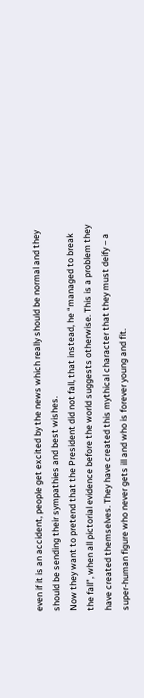even if it is an accident, people get excited by the news which really should be normal and they should be sending their sympathies and best wishes.
Now they want to pretend that the President did not fall, that instead, he “managed to break the fall”, when all pictorial evidence before the world suggests otherwise. This is a problem they have created themselves. They have created this mythical character that they must deify – a super-human figure who never gets ill and who is forever young and fit.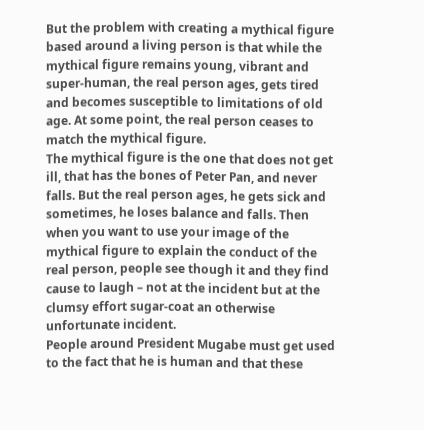But the problem with creating a mythical figure based around a living person is that while the mythical figure remains young, vibrant and super-human, the real person ages, gets tired and becomes susceptible to limitations of old age. At some point, the real person ceases to match the mythical figure.
The mythical figure is the one that does not get ill, that has the bones of Peter Pan, and never falls. But the real person ages, he gets sick and sometimes, he loses balance and falls. Then when you want to use your image of the mythical figure to explain the conduct of the real person, people see though it and they find cause to laugh – not at the incident but at the clumsy effort sugar-coat an otherwise unfortunate incident.
People around President Mugabe must get used to the fact that he is human and that these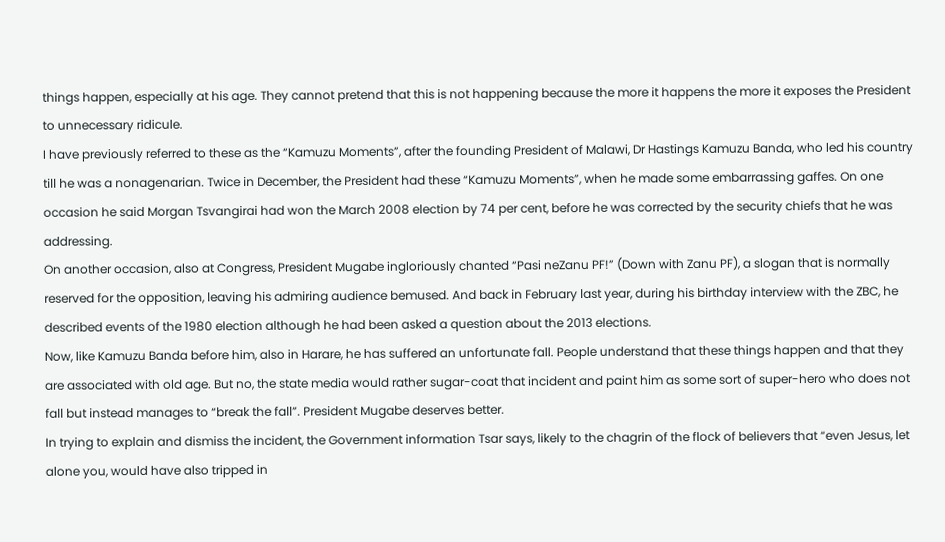things happen, especially at his age. They cannot pretend that this is not happening because the more it happens the more it exposes the President to unnecessary ridicule.
I have previously referred to these as the “Kamuzu Moments”, after the founding President of Malawi, Dr Hastings Kamuzu Banda, who led his country till he was a nonagenarian. Twice in December, the President had these “Kamuzu Moments”, when he made some embarrassing gaffes. On one occasion he said Morgan Tsvangirai had won the March 2008 election by 74 per cent, before he was corrected by the security chiefs that he was addressing.
On another occasion, also at Congress, President Mugabe ingloriously chanted “Pasi neZanu PF!” (Down with Zanu PF), a slogan that is normally reserved for the opposition, leaving his admiring audience bemused. And back in February last year, during his birthday interview with the ZBC, he described events of the 1980 election although he had been asked a question about the 2013 elections.
Now, like Kamuzu Banda before him, also in Harare, he has suffered an unfortunate fall. People understand that these things happen and that they are associated with old age. But no, the state media would rather sugar-coat that incident and paint him as some sort of super-hero who does not fall but instead manages to “break the fall”. President Mugabe deserves better.
In trying to explain and dismiss the incident, the Government information Tsar says, likely to the chagrin of the flock of believers that “even Jesus, let alone you, would have also tripped in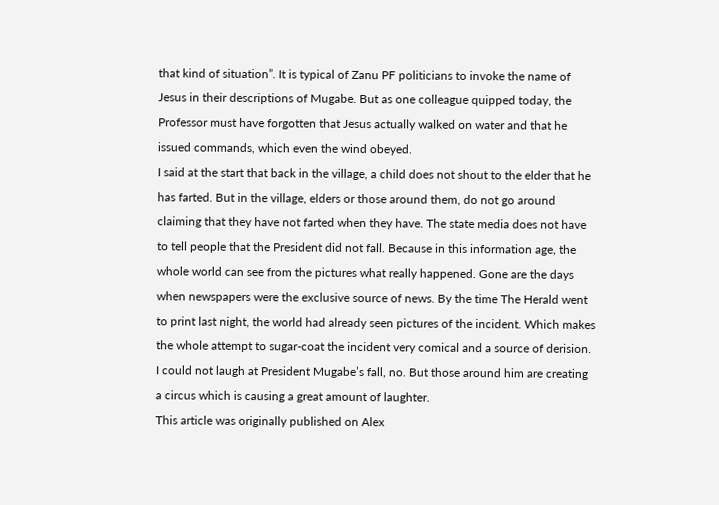that kind of situation”. It is typical of Zanu PF politicians to invoke the name of Jesus in their descriptions of Mugabe. But as one colleague quipped today, the Professor must have forgotten that Jesus actually walked on water and that he issued commands, which even the wind obeyed.
I said at the start that back in the village, a child does not shout to the elder that he has farted. But in the village, elders or those around them, do not go around claiming that they have not farted when they have. The state media does not have to tell people that the President did not fall. Because in this information age, the whole world can see from the pictures what really happened. Gone are the days when newspapers were the exclusive source of news. By the time The Herald went to print last night, the world had already seen pictures of the incident. Which makes the whole attempt to sugar-coat the incident very comical and a source of derision.
I could not laugh at President Mugabe’s fall, no. But those around him are creating a circus which is causing a great amount of laughter.
This article was originally published on Alex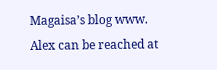Magaisa’s blog www. Alex can be reached at